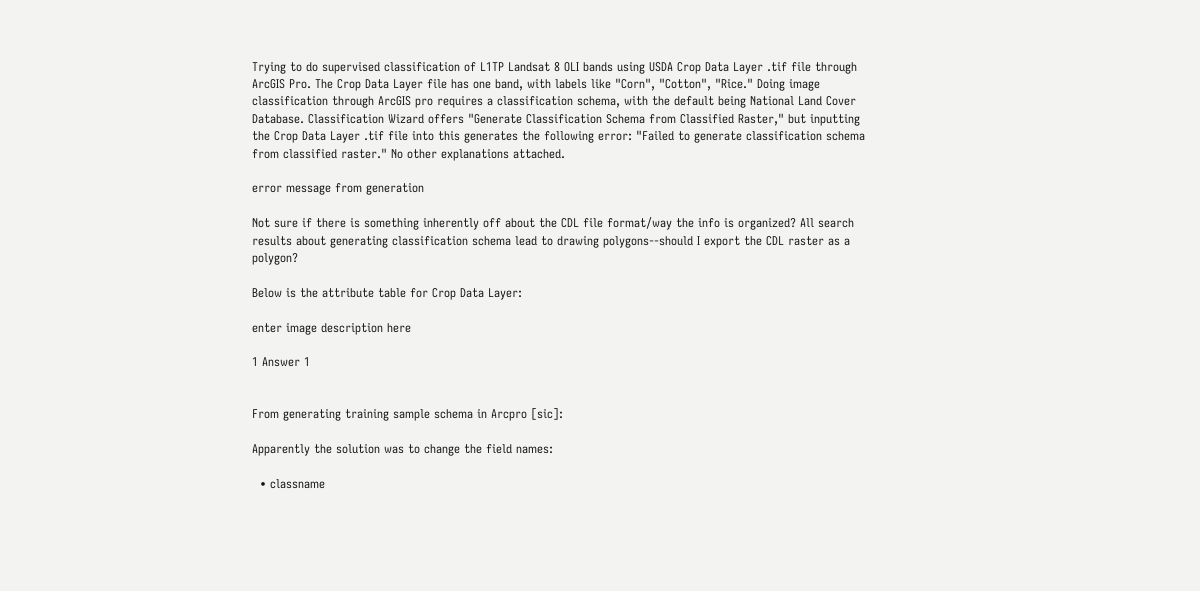Trying to do supervised classification of L1TP Landsat 8 OLI bands using USDA Crop Data Layer .tif file through ArcGIS Pro. The Crop Data Layer file has one band, with labels like "Corn", "Cotton", "Rice." Doing image classification through ArcGIS pro requires a classification schema, with the default being National Land Cover Database. Classification Wizard offers "Generate Classification Schema from Classified Raster," but inputting the Crop Data Layer .tif file into this generates the following error: "Failed to generate classification schema from classified raster." No other explanations attached.

error message from generation

Not sure if there is something inherently off about the CDL file format/way the info is organized? All search results about generating classification schema lead to drawing polygons--should I export the CDL raster as a polygon?

Below is the attribute table for Crop Data Layer:

enter image description here

1 Answer 1


From generating training sample schema in Arcpro [sic]:

Apparently the solution was to change the field names:

  • classname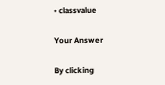• classvalue

Your Answer

By clicking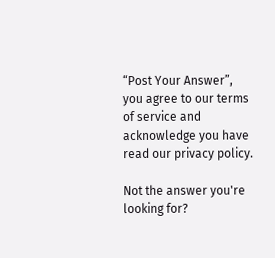“Post Your Answer”, you agree to our terms of service and acknowledge you have read our privacy policy.

Not the answer you're looking for?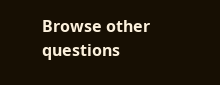Browse other questions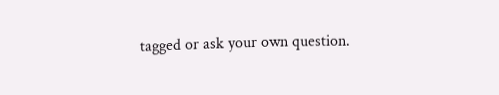tagged or ask your own question.